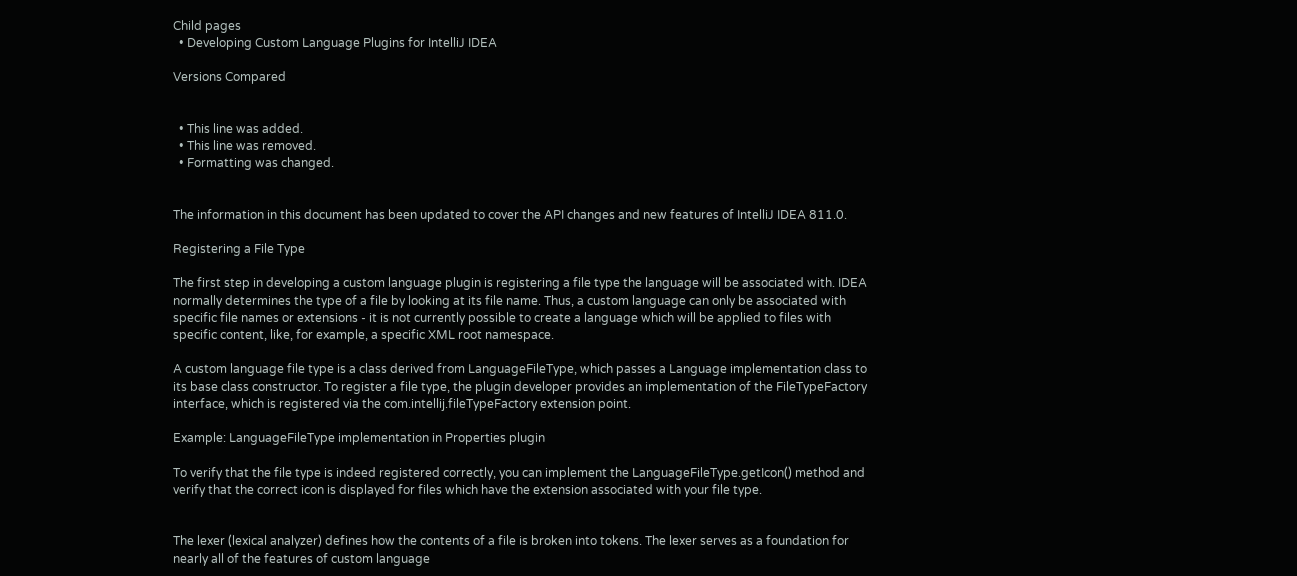Child pages
  • Developing Custom Language Plugins for IntelliJ IDEA

Versions Compared


  • This line was added.
  • This line was removed.
  • Formatting was changed.


The information in this document has been updated to cover the API changes and new features of IntelliJ IDEA 811.0.

Registering a File Type

The first step in developing a custom language plugin is registering a file type the language will be associated with. IDEA normally determines the type of a file by looking at its file name. Thus, a custom language can only be associated with specific file names or extensions - it is not currently possible to create a language which will be applied to files with specific content, like, for example, a specific XML root namespace.

A custom language file type is a class derived from LanguageFileType, which passes a Language implementation class to its base class constructor. To register a file type, the plugin developer provides an implementation of the FileTypeFactory interface, which is registered via the com.intellij.fileTypeFactory extension point.

Example: LanguageFileType implementation in Properties plugin

To verify that the file type is indeed registered correctly, you can implement the LanguageFileType.getIcon() method and verify that the correct icon is displayed for files which have the extension associated with your file type.


The lexer (lexical analyzer) defines how the contents of a file is broken into tokens. The lexer serves as a foundation for nearly all of the features of custom language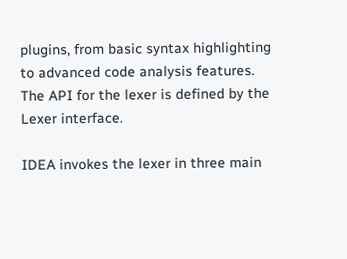plugins, from basic syntax highlighting to advanced code analysis features. The API for the lexer is defined by the Lexer interface.

IDEA invokes the lexer in three main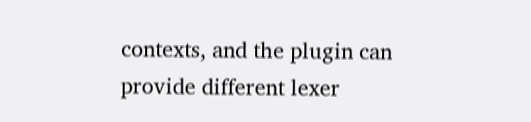contexts, and the plugin can provide different lexer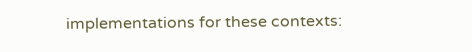implementations for these contexts: